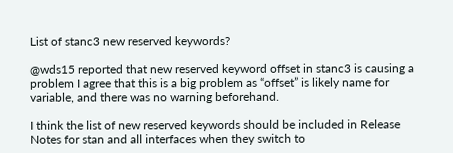List of stanc3 new reserved keywords?

@wds15 reported that new reserved keyword offset in stanc3 is causing a problem I agree that this is a big problem as “offset” is likely name for variable, and there was no warning beforehand.

I think the list of new reserved keywords should be included in Release Notes for stan and all interfaces when they switch to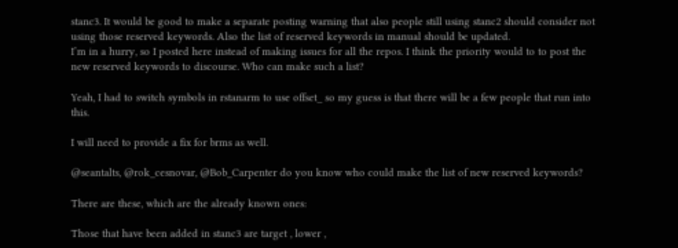stanc3. It would be good to make a separate posting warning that also people still using stanc2 should consider not using those reserved keywords. Also the list of reserved keywords in manual should be updated.
I’m in a hurry, so I posted here instead of making issues for all the repos. I think the priority would to to post the new reserved keywords to discourse. Who can make such a list?

Yeah, I had to switch symbols in rstanarm to use offset_ so my guess is that there will be a few people that run into this.

I will need to provide a fix for brms as well.

@seantalts, @rok_cesnovar, @Bob_Carpenter do you know who could make the list of new reserved keywords?

There are these, which are the already known ones:

Those that have been added in stanc3 are target , lower ,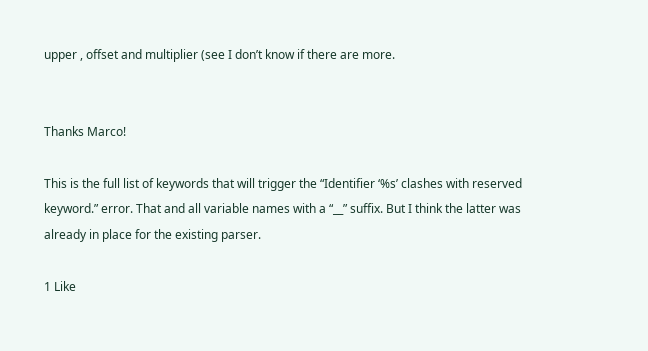upper , offset and multiplier (see I don’t know if there are more.


Thanks Marco!

This is the full list of keywords that will trigger the “Identifier ‘%s’ clashes with reserved keyword.” error. That and all variable names with a “__” suffix. But I think the latter was already in place for the existing parser.

1 Like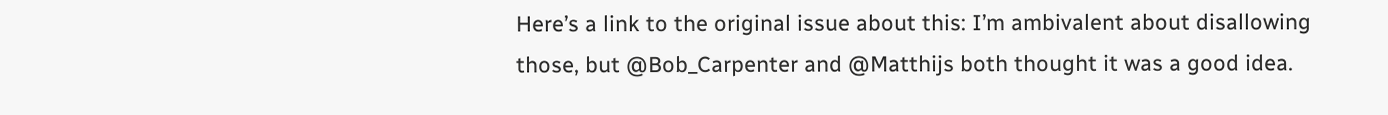Here’s a link to the original issue about this: I’m ambivalent about disallowing those, but @Bob_Carpenter and @Matthijs both thought it was a good idea.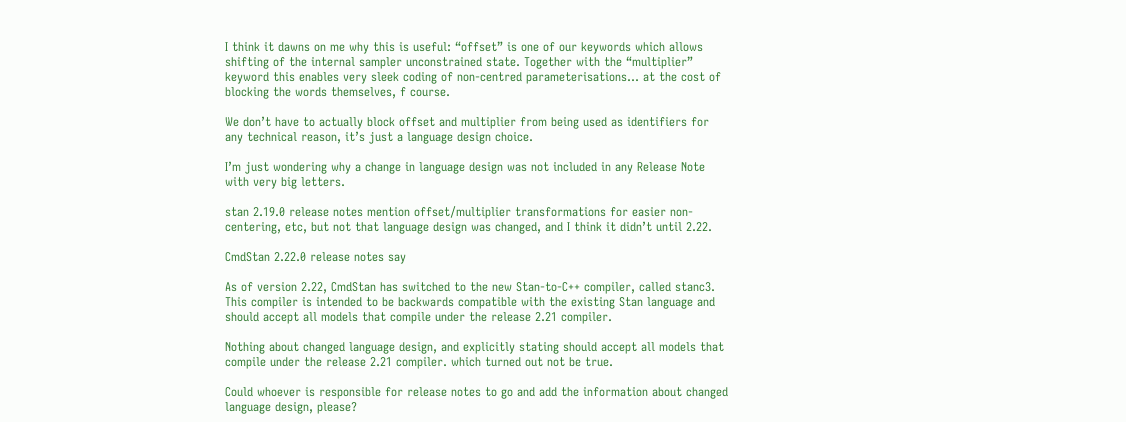I think it dawns on me why this is useful: “offset” is one of our keywords which allows shifting of the internal sampler unconstrained state. Together with the “multiplier” keyword this enables very sleek coding of non-centred parameterisations… at the cost of blocking the words themselves, f course.

We don’t have to actually block offset and multiplier from being used as identifiers for any technical reason, it’s just a language design choice.

I’m just wondering why a change in language design was not included in any Release Note with very big letters.

stan 2.19.0 release notes mention offset/multiplier transformations for easier non-centering, etc, but not that language design was changed, and I think it didn’t until 2.22.

CmdStan 2.22.0 release notes say

As of version 2.22, CmdStan has switched to the new Stan-to-C++ compiler, called stanc3. This compiler is intended to be backwards compatible with the existing Stan language and should accept all models that compile under the release 2.21 compiler.

Nothing about changed language design, and explicitly stating should accept all models that compile under the release 2.21 compiler. which turned out not be true.

Could whoever is responsible for release notes to go and add the information about changed language design, please?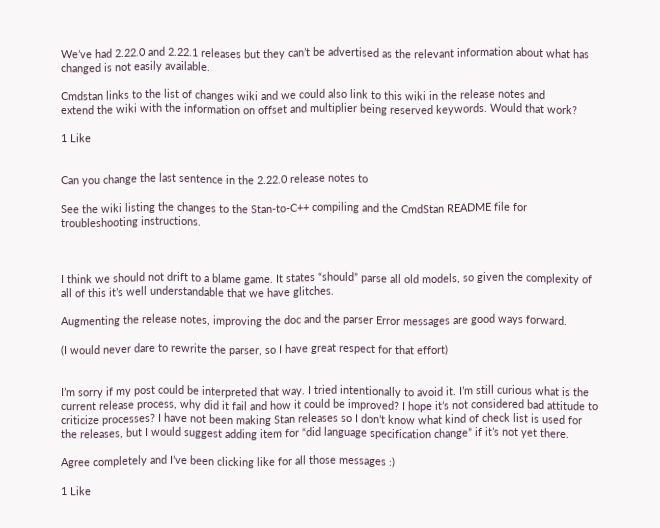We’ve had 2.22.0 and 2.22.1 releases but they can’t be advertised as the relevant information about what has changed is not easily available.

Cmdstan links to the list of changes wiki and we could also link to this wiki in the release notes and
extend the wiki with the information on offset and multiplier being reserved keywords. Would that work?

1 Like


Can you change the last sentence in the 2.22.0 release notes to

See the wiki listing the changes to the Stan-to-C++ compiling and the CmdStan README file for troubleshooting instructions.



I think we should not drift to a blame game. It states “should” parse all old models, so given the complexity of all of this it’s well understandable that we have glitches.

Augmenting the release notes, improving the doc and the parser Error messages are good ways forward.

(I would never dare to rewrite the parser, so I have great respect for that effort)


I’m sorry if my post could be interpreted that way. I tried intentionally to avoid it. I’m still curious what is the current release process, why did it fail and how it could be improved? I hope it’s not considered bad attitude to criticize processes? I have not been making Stan releases so I don’t know what kind of check list is used for the releases, but I would suggest adding item for “did language specification change” if it’s not yet there.

Agree completely and I’ve been clicking like for all those messages :)

1 Like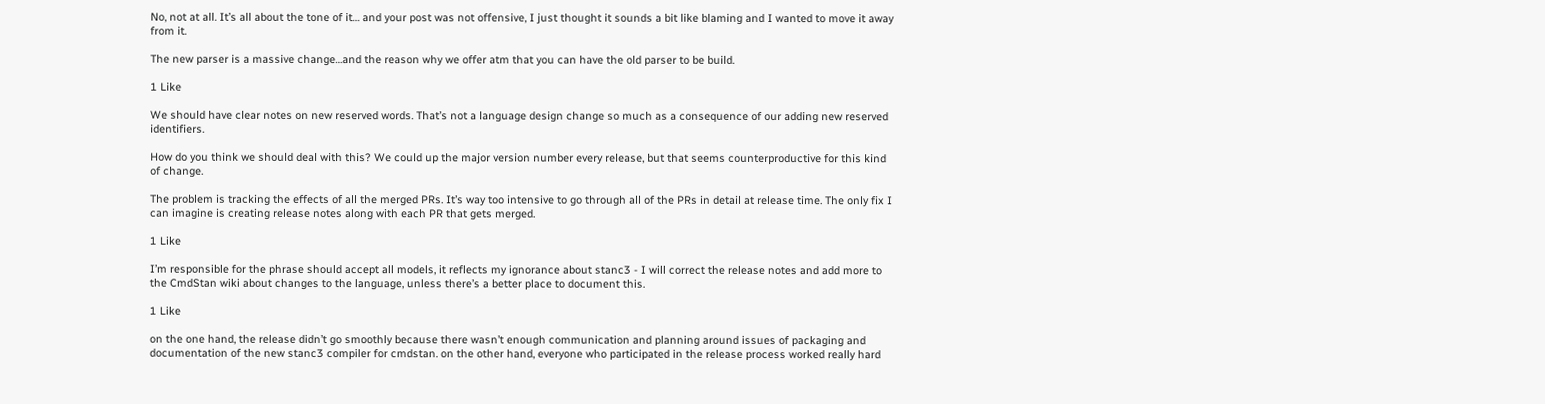No, not at all. It’s all about the tone of it… and your post was not offensive, I just thought it sounds a bit like blaming and I wanted to move it away from it.

The new parser is a massive change…and the reason why we offer atm that you can have the old parser to be build.

1 Like

We should have clear notes on new reserved words. That’s not a language design change so much as a consequence of our adding new reserved identifiers.

How do you think we should deal with this? We could up the major version number every release, but that seems counterproductive for this kind of change.

The problem is tracking the effects of all the merged PRs. It’s way too intensive to go through all of the PRs in detail at release time. The only fix I can imagine is creating release notes along with each PR that gets merged.

1 Like

I’m responsible for the phrase should accept all models, it reflects my ignorance about stanc3 - I will correct the release notes and add more to the CmdStan wiki about changes to the language, unless there’s a better place to document this.

1 Like

on the one hand, the release didn’t go smoothly because there wasn’t enough communication and planning around issues of packaging and documentation of the new stanc3 compiler for cmdstan. on the other hand, everyone who participated in the release process worked really hard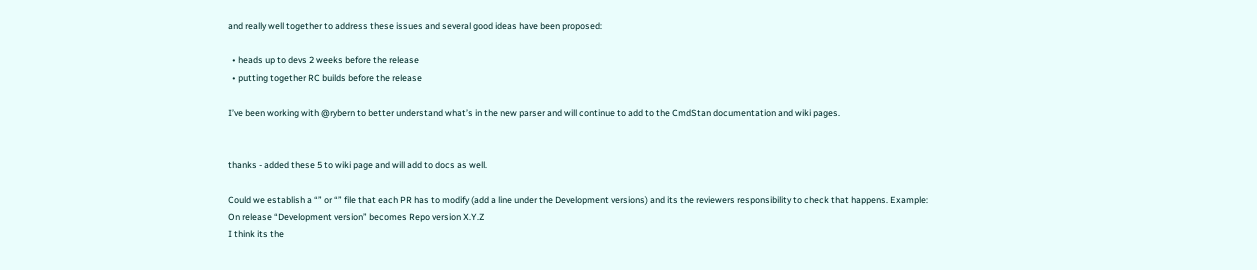and really well together to address these issues and several good ideas have been proposed:

  • heads up to devs 2 weeks before the release
  • putting together RC builds before the release

I’ve been working with @rybern to better understand what’s in the new parser and will continue to add to the CmdStan documentation and wiki pages.


thanks - added these 5 to wiki page and will add to docs as well.

Could we establish a “” or “” file that each PR has to modify (add a line under the Development versions) and its the reviewers responsibility to check that happens. Example:
On release “Development version” becomes Repo version X.Y.Z
I think its the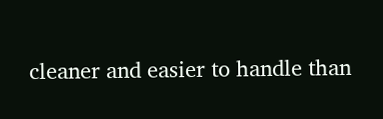cleaner and easier to handle than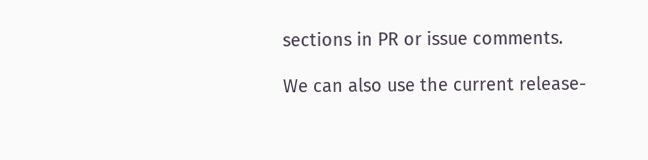sections in PR or issue comments.

We can also use the current release-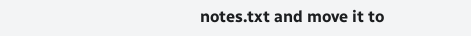notes.txt and move it to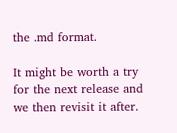the .md format.

It might be worth a try for the next release and we then revisit it after.